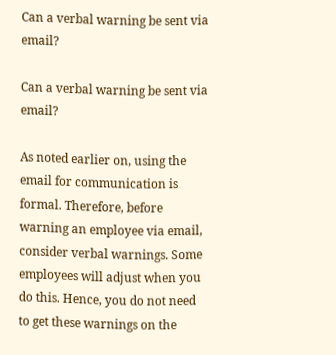Can a verbal warning be sent via email?

Can a verbal warning be sent via email?

As noted earlier on, using the email for communication is formal. Therefore, before warning an employee via email, consider verbal warnings. Some employees will adjust when you do this. Hence, you do not need to get these warnings on the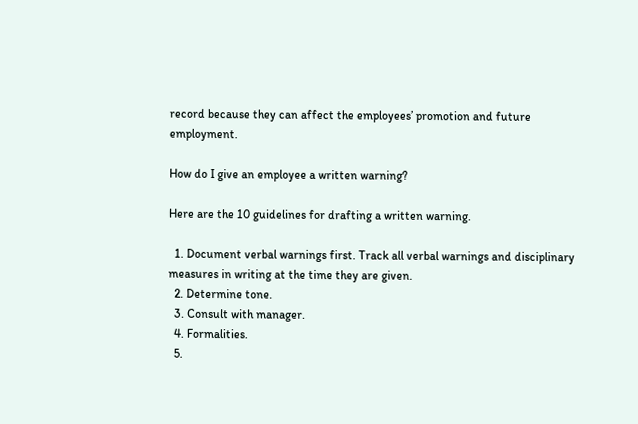record because they can affect the employees’ promotion and future employment.

How do I give an employee a written warning?

Here are the 10 guidelines for drafting a written warning.

  1. Document verbal warnings first. Track all verbal warnings and disciplinary measures in writing at the time they are given.
  2. Determine tone.
  3. Consult with manager.
  4. Formalities.
  5.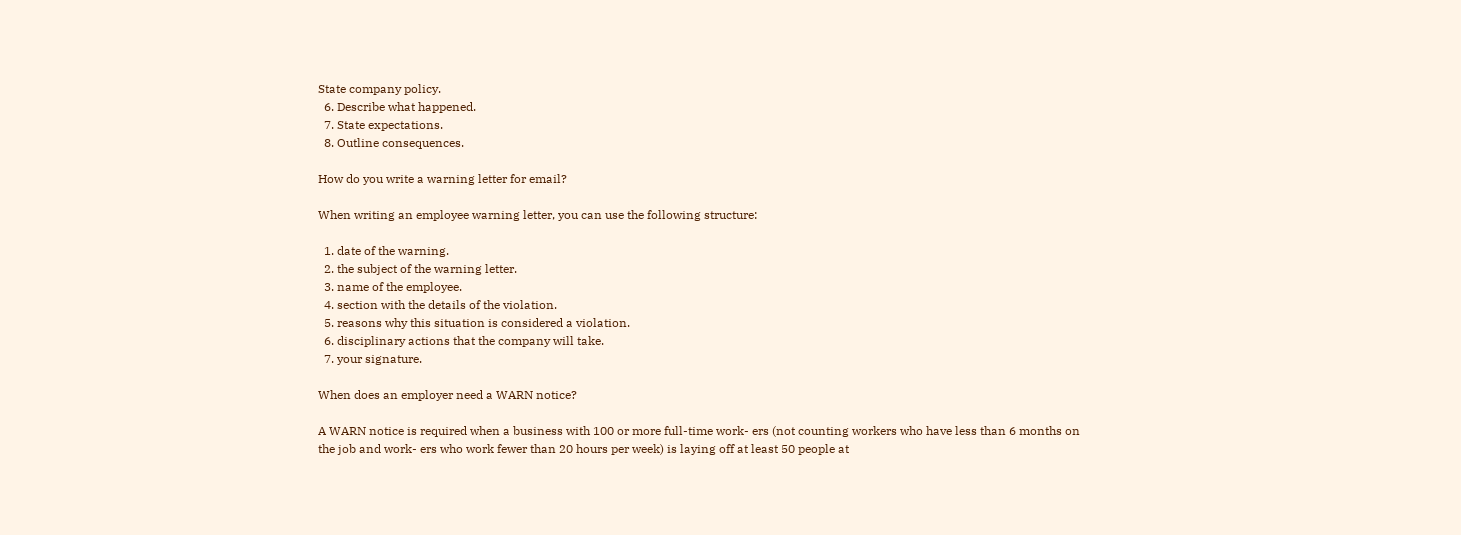State company policy.
  6. Describe what happened.
  7. State expectations.
  8. Outline consequences.

How do you write a warning letter for email?

When writing an employee warning letter, you can use the following structure:

  1. date of the warning.
  2. the subject of the warning letter.
  3. name of the employee.
  4. section with the details of the violation.
  5. reasons why this situation is considered a violation.
  6. disciplinary actions that the company will take.
  7. your signature.

When does an employer need a WARN notice?

A WARN notice is required when a business with 100 or more full-time work- ers (not counting workers who have less than 6 months on the job and work- ers who work fewer than 20 hours per week) is laying off at least 50 people at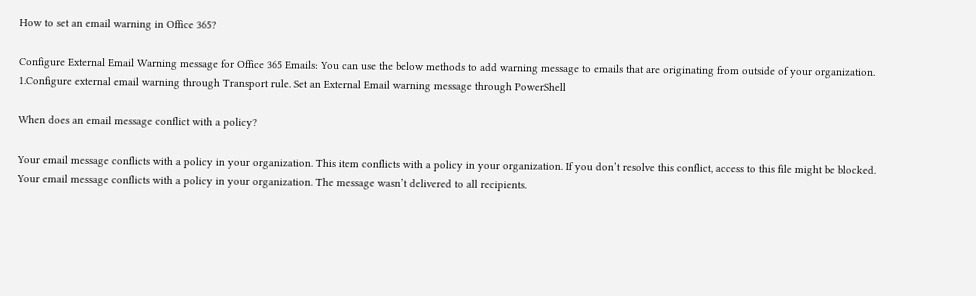How to set an email warning in Office 365?

Configure External Email Warning message for Office 365 Emails: You can use the below methods to add warning message to emails that are originating from outside of your organization. 1.Configure external email warning through Transport rule. Set an External Email warning message through PowerShell

When does an email message conflict with a policy?

Your email message conflicts with a policy in your organization. This item conflicts with a policy in your organization. If you don’t resolve this conflict, access to this file might be blocked. Your email message conflicts with a policy in your organization. The message wasn’t delivered to all recipients.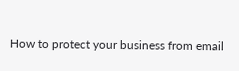How to protect your business from email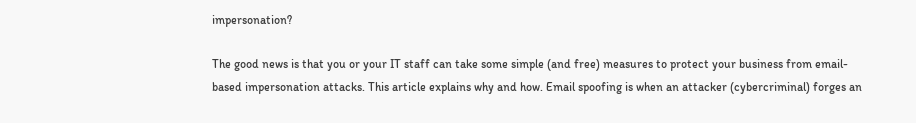impersonation?

The good news is that you or your IT staff can take some simple (and free) measures to protect your business from email-based impersonation attacks. This article explains why and how. Email spoofing is when an attacker (cybercriminal) forges an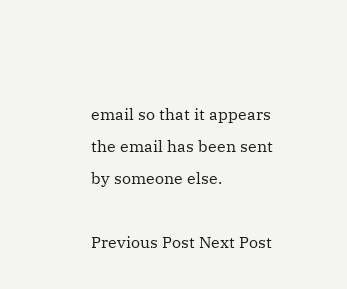email so that it appears the email has been sent by someone else.

Previous Post Next Post